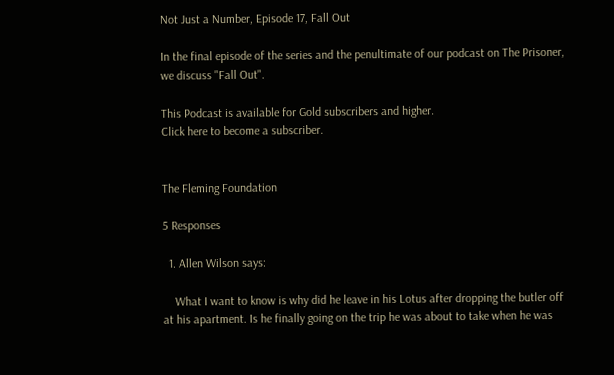Not Just a Number, Episode 17, Fall Out

In the final episode of the series and the penultimate of our podcast on The Prisoner, we discuss "Fall Out".

This Podcast is available for Gold subscribers and higher.
Click here to become a subscriber.


The Fleming Foundation

5 Responses

  1. Allen Wilson says:

    What I want to know is why did he leave in his Lotus after dropping the butler off at his apartment. Is he finally going on the trip he was about to take when he was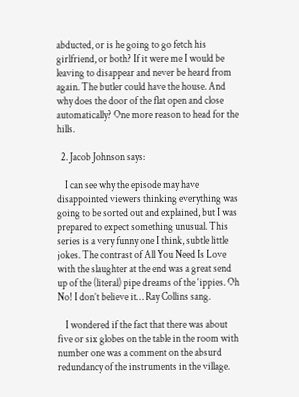abducted, or is he going to go fetch his girlfriend, or both? If it were me I would be leaving to disappear and never be heard from again. The butler could have the house. And why does the door of the flat open and close automatically? One more reason to head for the hills.

  2. Jacob Johnson says:

    I can see why the episode may have disappointed viewers thinking everything was going to be sorted out and explained, but I was prepared to expect something unusual. This series is a very funny one I think, subtle little jokes. The contrast of All You Need Is Love with the slaughter at the end was a great send up of the (literal) pipe dreams of the ‘ippies. Oh No! I don’t believe it… Ray Collins sang.

    I wondered if the fact that there was about five or six globes on the table in the room with number one was a comment on the absurd redundancy of the instruments in the village.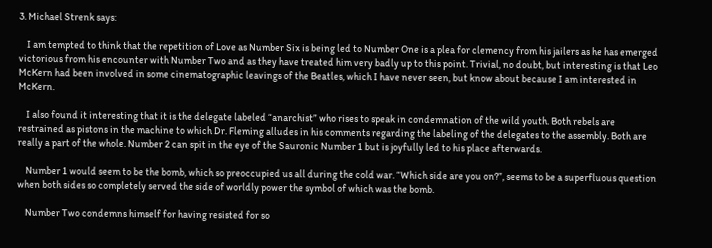3. Michael Strenk says:

    I am tempted to think that the repetition of Love as Number Six is being led to Number One is a plea for clemency from his jailers as he has emerged victorious from his encounter with Number Two and as they have treated him very badly up to this point. Trivial, no doubt, but interesting is that Leo McKern had been involved in some cinematographic leavings of the Beatles, which I have never seen, but know about because I am interested in McKern.

    I also found it interesting that it is the delegate labeled “anarchist” who rises to speak in condemnation of the wild youth. Both rebels are restrained as pistons in the machine to which Dr. Fleming alludes in his comments regarding the labeling of the delegates to the assembly. Both are really a part of the whole. Number 2 can spit in the eye of the Sauronic Number 1 but is joyfully led to his place afterwards.

    Number 1 would seem to be the bomb, which so preoccupied us all during the cold war. “Which side are you on?”, seems to be a superfluous question when both sides so completely served the side of worldly power the symbol of which was the bomb.

    Number Two condemns himself for having resisted for so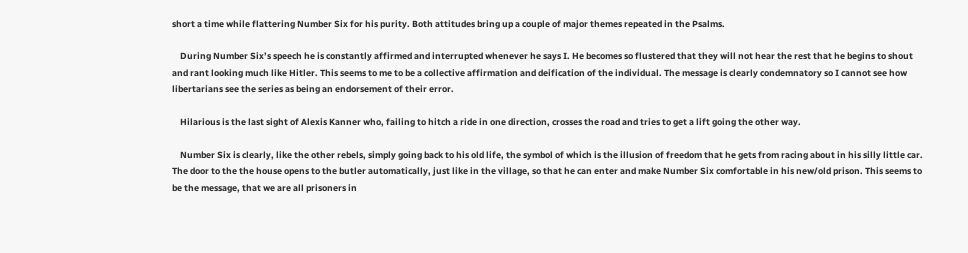short a time while flattering Number Six for his purity. Both attitudes bring up a couple of major themes repeated in the Psalms.

    During Number Six’s speech he is constantly affirmed and interrupted whenever he says I. He becomes so flustered that they will not hear the rest that he begins to shout and rant looking much like Hitler. This seems to me to be a collective affirmation and deification of the individual. The message is clearly condemnatory so I cannot see how libertarians see the series as being an endorsement of their error.

    Hilarious is the last sight of Alexis Kanner who, failing to hitch a ride in one direction, crosses the road and tries to get a lift going the other way.

    Number Six is clearly, like the other rebels, simply going back to his old life, the symbol of which is the illusion of freedom that he gets from racing about in his silly little car. The door to the the house opens to the butler automatically, just like in the village, so that he can enter and make Number Six comfortable in his new/old prison. This seems to be the message, that we are all prisoners in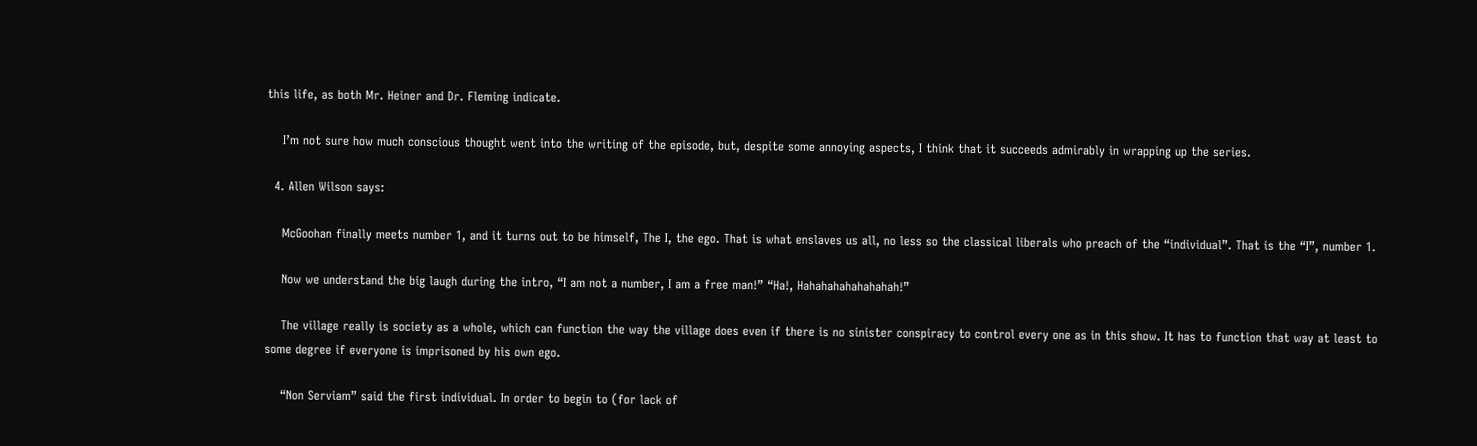this life, as both Mr. Heiner and Dr. Fleming indicate.

    I’m not sure how much conscious thought went into the writing of the episode, but, despite some annoying aspects, I think that it succeeds admirably in wrapping up the series.

  4. Allen Wilson says:

    McGoohan finally meets number 1, and it turns out to be himself, The I, the ego. That is what enslaves us all, no less so the classical liberals who preach of the “individual”. That is the “I”, number 1.

    Now we understand the big laugh during the intro, “I am not a number, I am a free man!” “Ha!, Hahahahahahahahah!”

    The village really is society as a whole, which can function the way the village does even if there is no sinister conspiracy to control every one as in this show. It has to function that way at least to some degree if everyone is imprisoned by his own ego.

    “Non Serviam” said the first individual. In order to begin to (for lack of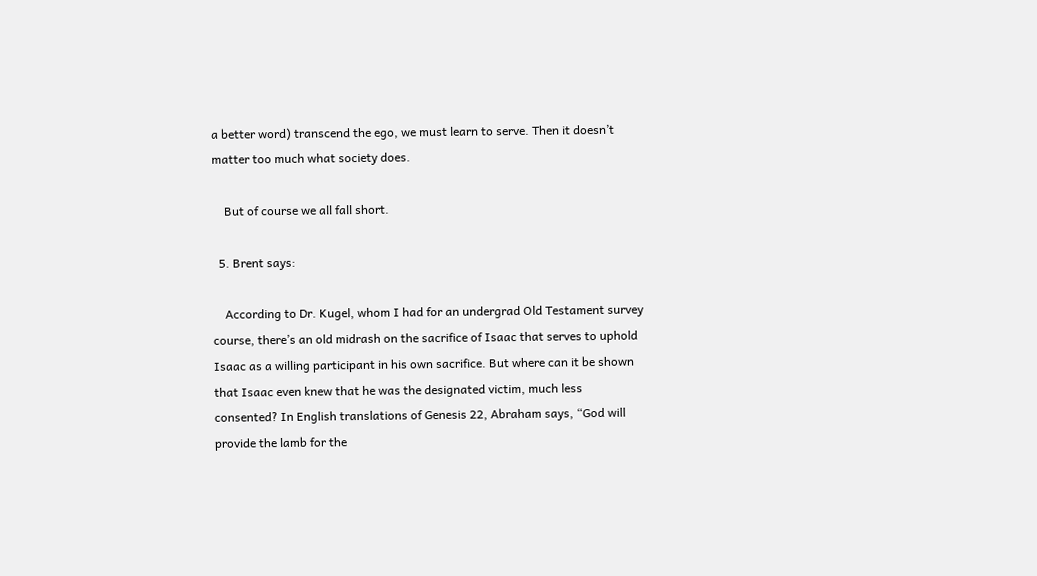a better word) transcend the ego, we must learn to serve. Then it doesn’t matter too much what society does.

    But of course we all fall short.

  5. Brent says:

    According to Dr. Kugel, whom I had for an undergrad Old Testament survey course, there’s an old midrash on the sacrifice of Isaac that serves to uphold Isaac as a willing participant in his own sacrifice. But where can it be shown that Isaac even knew that he was the designated victim, much less consented? In English translations of Genesis 22, Abraham says, “God will provide the lamb for the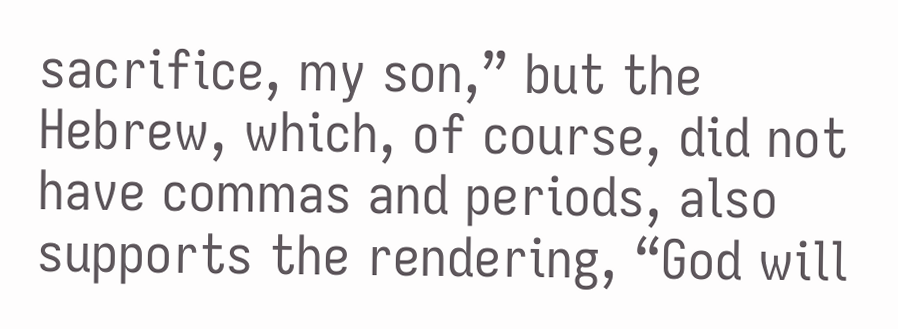sacrifice, my son,” but the Hebrew, which, of course, did not have commas and periods, also supports the rendering, “God will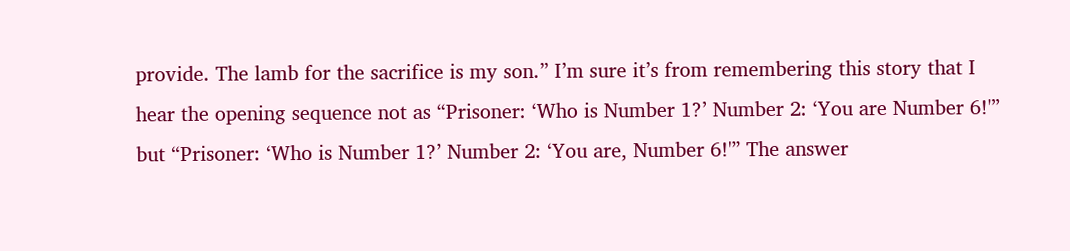provide. The lamb for the sacrifice is my son.” I’m sure it’s from remembering this story that I hear the opening sequence not as “Prisoner: ‘Who is Number 1?’ Number 2: ‘You are Number 6!'” but “Prisoner: ‘Who is Number 1?’ Number 2: ‘You are, Number 6!'” The answer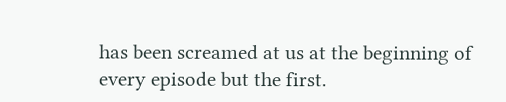has been screamed at us at the beginning of every episode but the first.